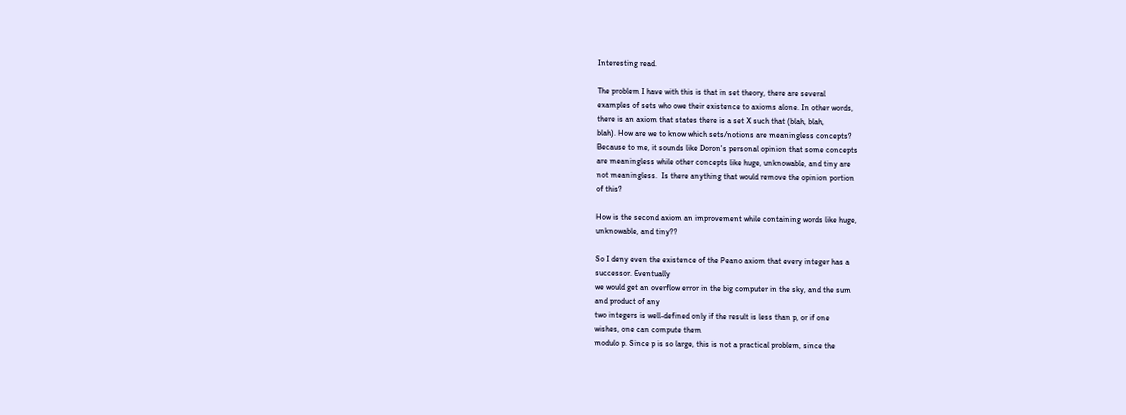Interesting read.

The problem I have with this is that in set theory, there are several
examples of sets who owe their existence to axioms alone. In other words,
there is an axiom that states there is a set X such that (blah, blah,
blah). How are we to know which sets/notions are meaningless concepts?
Because to me, it sounds like Doron's personal opinion that some concepts
are meaningless while other concepts like huge, unknowable, and tiny are
not meaningless.  Is there anything that would remove the opinion portion
of this?

How is the second axiom an improvement while containing words like huge,
unknowable, and tiny??

So I deny even the existence of the Peano axiom that every integer has a
successor. Eventually
we would get an overflow error in the big computer in the sky, and the sum
and product of any
two integers is well-defined only if the result is less than p, or if one
wishes, one can compute them
modulo p. Since p is so large, this is not a practical problem, since the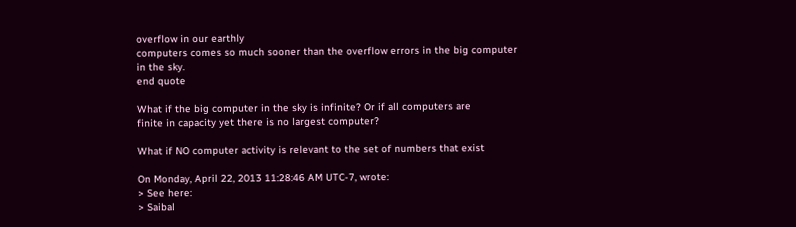overflow in our earthly
computers comes so much sooner than the overflow errors in the big computer
in the sky.
end quote

What if the big computer in the sky is infinite? Or if all computers are
finite in capacity yet there is no largest computer?

What if NO computer activity is relevant to the set of numbers that exist

On Monday, April 22, 2013 11:28:46 AM UTC-7, wrote:
> See here:
> Saibal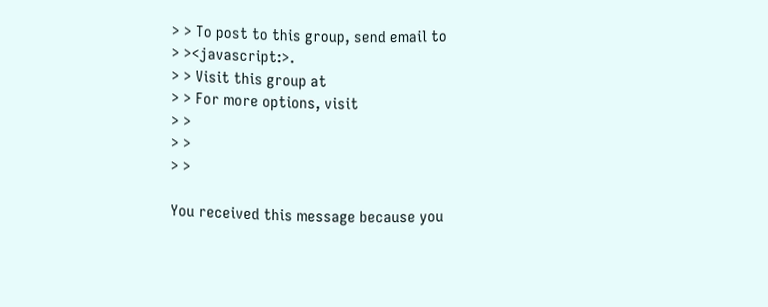> > To post to this group, send email to
> ><javascript:>.
> > Visit this group at
> > For more options, visit
> >
> >
> >

You received this message because you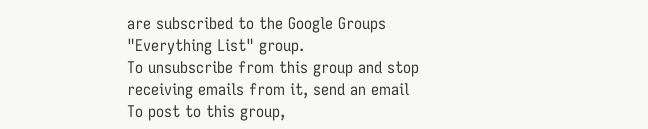are subscribed to the Google Groups
"Everything List" group.
To unsubscribe from this group and stop receiving emails from it, send an email
To post to this group,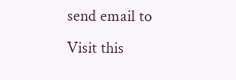send email to
Visit this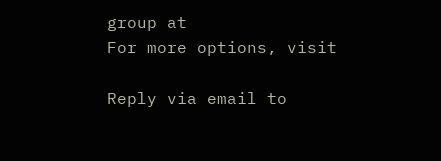group at
For more options, visit

Reply via email to